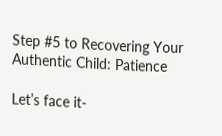Step #5 to Recovering Your Authentic Child: Patience

Let’s face it-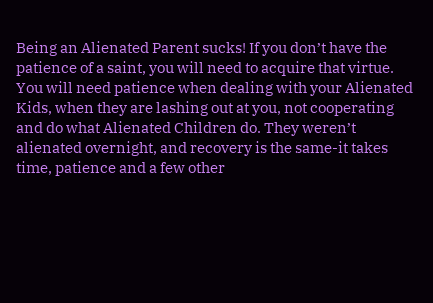Being an Alienated Parent sucks! If you don’t have the patience of a saint, you will need to acquire that virtue. You will need patience when dealing with your Alienated Kids, when they are lashing out at you, not cooperating and do what Alienated Children do. They weren’t alienated overnight, and recovery is the same-it takes time, patience and a few other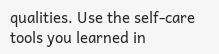qualities. Use the self-care tools you learned in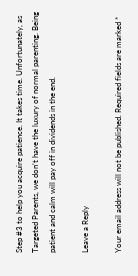Step #3 to help you acquire patience. It takes time. Unfortunately, as Targeted Parents, we don’t have the luxury of normal parenting. Being patient and calm will pay off in dividends in the end.

Leave a Reply

Your email address will not be published. Required fields are marked *